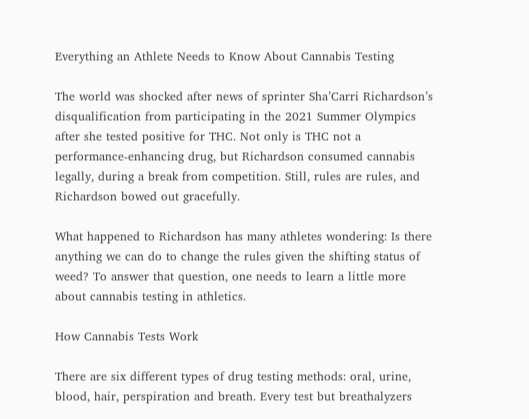Everything an Athlete Needs to Know About Cannabis Testing

The world was shocked after news of sprinter Sha’Carri Richardson’s disqualification from participating in the 2021 Summer Olympics after she tested positive for THC. Not only is THC not a performance-enhancing drug, but Richardson consumed cannabis legally, during a break from competition. Still, rules are rules, and Richardson bowed out gracefully.

What happened to Richardson has many athletes wondering: Is there anything we can do to change the rules given the shifting status of weed? To answer that question, one needs to learn a little more about cannabis testing in athletics.

How Cannabis Tests Work

There are six different types of drug testing methods: oral, urine, blood, hair, perspiration and breath. Every test but breathalyzers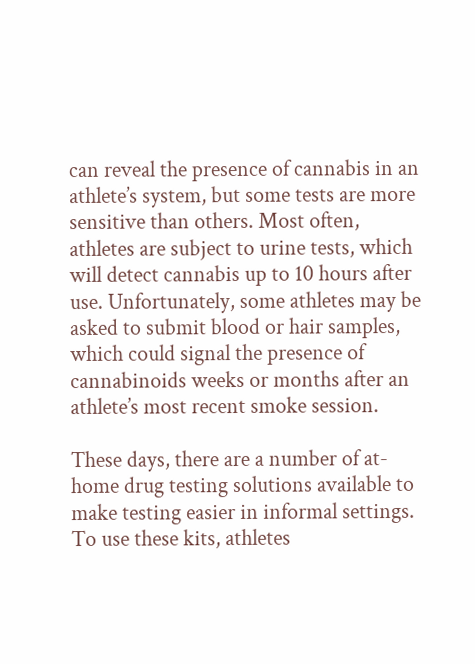can reveal the presence of cannabis in an athlete’s system, but some tests are more sensitive than others. Most often, athletes are subject to urine tests, which will detect cannabis up to 10 hours after use. Unfortunately, some athletes may be asked to submit blood or hair samples, which could signal the presence of cannabinoids weeks or months after an athlete’s most recent smoke session.

These days, there are a number of at-home drug testing solutions available to make testing easier in informal settings. To use these kits, athletes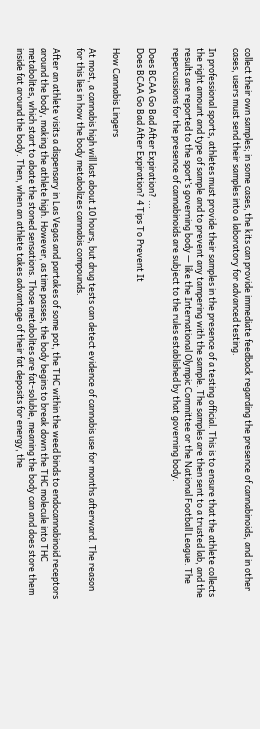collect their own samples; in some cases, the kits can provide immediate feedback regarding the presence of cannabinoids, and in other cases, users must send their samples into a laboratory for advanced testing.

In professional sports, athletes must provide their samples in the presence of a testing official. This is to ensure that the athlete collects the right amount and type of sample and to prevent any tampering with the sample. The samples are then sent to a trusted lab, and the results are reported to the sport’s governing body — like the International Olympic Committee or the National Football League. The repercussions for the presence of cannabinoids are subject to the rules established by that governing body.

Does BCAA Go Bad After Expiration? ...
Does BCAA Go Bad After Expiration? 4 Tips To Prevent It

How Cannabis Lingers

At most, a cannabis high will last about 10 hours, but drug tests can detect evidence of cannabis use for months afterward. The reason for this lies in how the body metabolizes cannabis compounds.

After an athlete visits a dispensary in Las Vegas and partakes of some pot, the THC within the weed binds to endocannabinoid receptors around the body, making the athlete high. However, as time passes, the body begins to break down the THC molecule into THC metabolites, which start to abate the stoned sensations. Those metabolites are fat-soluble, meaning the body can and does store them inside fat around the body. Then, when an athlete takes advantage of their fat deposits for energy, the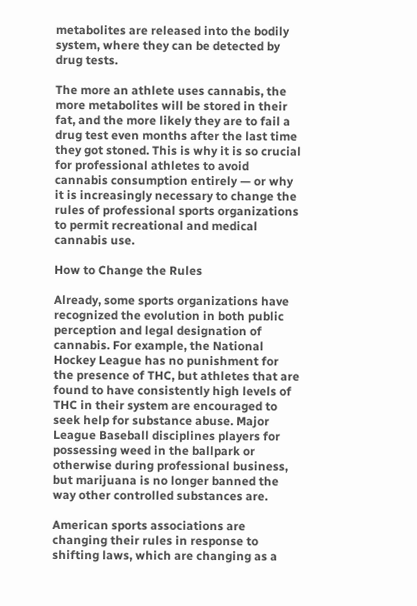metabolites are released into the bodily system, where they can be detected by drug tests.

The more an athlete uses cannabis, the more metabolites will be stored in their fat, and the more likely they are to fail a drug test even months after the last time they got stoned. This is why it is so crucial for professional athletes to avoid cannabis consumption entirely — or why it is increasingly necessary to change the rules of professional sports organizations to permit recreational and medical cannabis use.

How to Change the Rules

Already, some sports organizations have recognized the evolution in both public perception and legal designation of cannabis. For example, the National Hockey League has no punishment for the presence of THC, but athletes that are found to have consistently high levels of THC in their system are encouraged to seek help for substance abuse. Major League Baseball disciplines players for possessing weed in the ballpark or otherwise during professional business, but marijuana is no longer banned the way other controlled substances are.

American sports associations are changing their rules in response to shifting laws, which are changing as a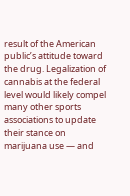result of the American public’s attitude toward the drug. Legalization of cannabis at the federal level would likely compel many other sports associations to update their stance on marijuana use — and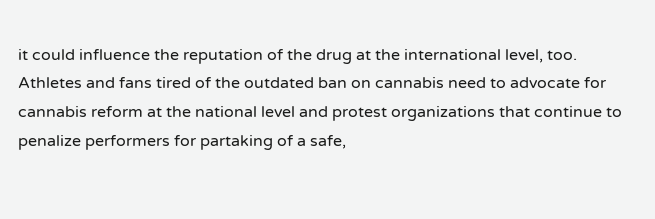it could influence the reputation of the drug at the international level, too. Athletes and fans tired of the outdated ban on cannabis need to advocate for cannabis reform at the national level and protest organizations that continue to penalize performers for partaking of a safe,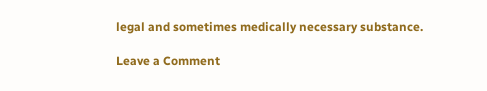legal and sometimes medically necessary substance.

Leave a Comment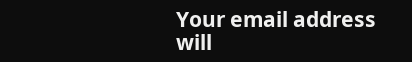Your email address will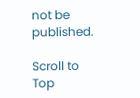not be published.

Scroll to Top